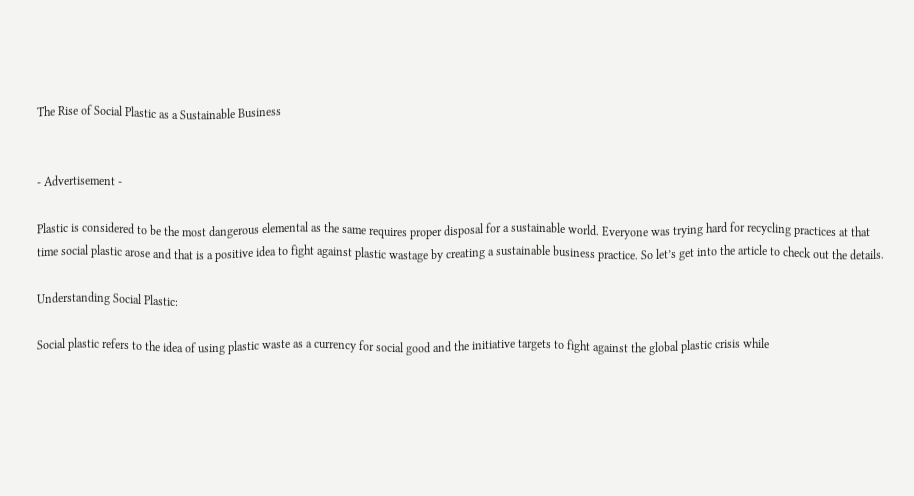The Rise of Social Plastic as a Sustainable Business


- Advertisement -

Plastic is considered to be the most dangerous elemental as the same requires proper disposal for a sustainable world. Everyone was trying hard for recycling practices at that time social plastic arose and that is a positive idea to fight against plastic wastage by creating a sustainable business practice. So let’s get into the article to check out the details.

Understanding Social Plastic:

Social plastic refers to the idea of using plastic waste as a currency for social good and the initiative targets to fight against the global plastic crisis while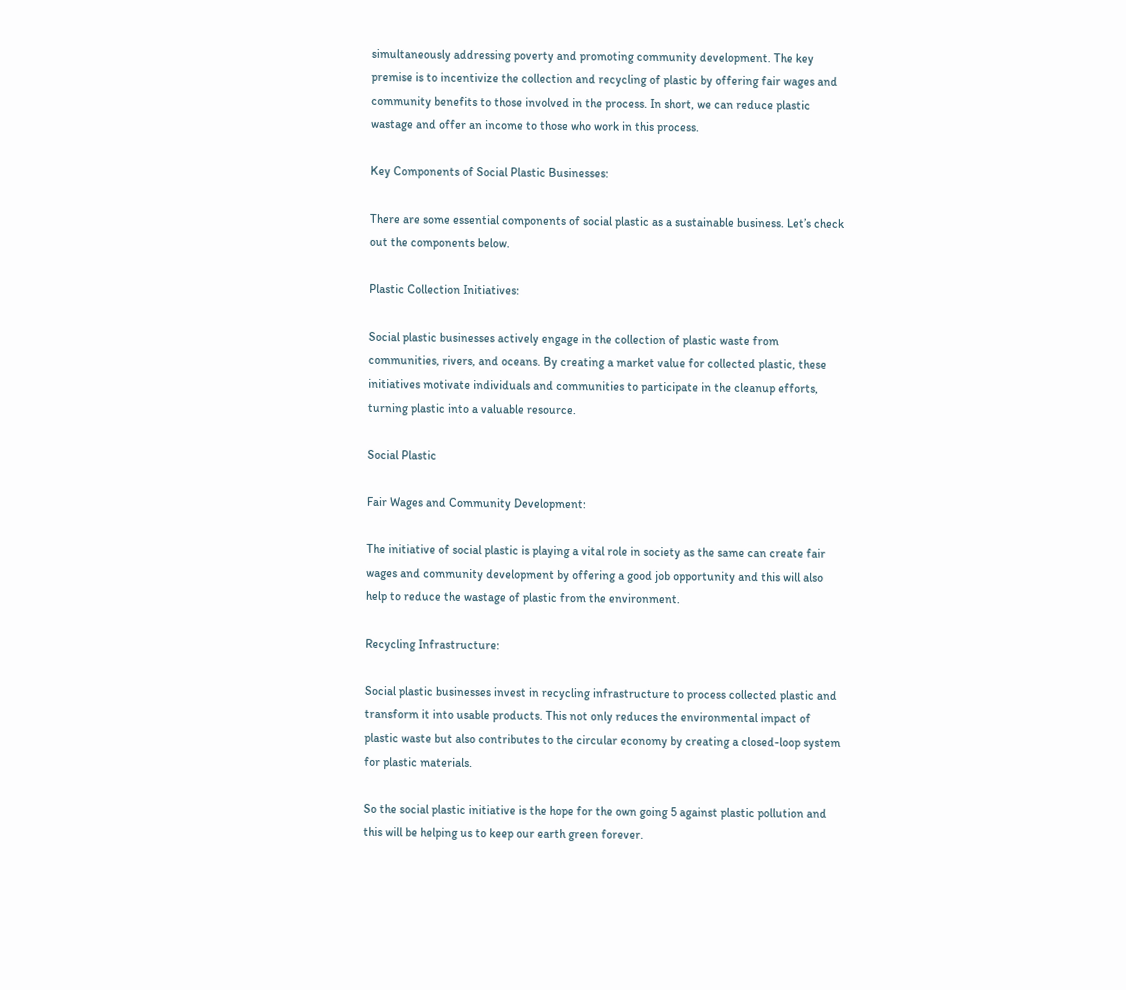simultaneously addressing poverty and promoting community development. The key premise is to incentivize the collection and recycling of plastic by offering fair wages and community benefits to those involved in the process. In short, we can reduce plastic wastage and offer an income to those who work in this process.

Key Components of Social Plastic Businesses:

There are some essential components of social plastic as a sustainable business. Let’s check out the components below.

Plastic Collection Initiatives:

Social plastic businesses actively engage in the collection of plastic waste from communities, rivers, and oceans. By creating a market value for collected plastic, these initiatives motivate individuals and communities to participate in the cleanup efforts, turning plastic into a valuable resource.

Social Plastic

Fair Wages and Community Development:

The initiative of social plastic is playing a vital role in society as the same can create fair wages and community development by offering a good job opportunity and this will also help to reduce the wastage of plastic from the environment.

Recycling Infrastructure:

Social plastic businesses invest in recycling infrastructure to process collected plastic and transform it into usable products. This not only reduces the environmental impact of plastic waste but also contributes to the circular economy by creating a closed-loop system for plastic materials.

So the social plastic initiative is the hope for the own going 5 against plastic pollution and this will be helping us to keep our earth green forever.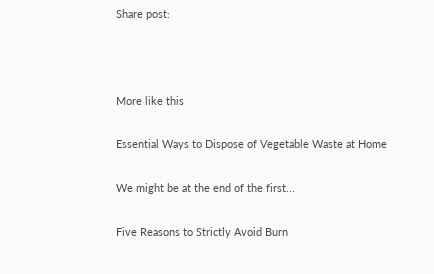Share post:



More like this

Essential Ways to Dispose of Vegetable Waste at Home

We might be at the end of the first...

Five Reasons to Strictly Avoid Burn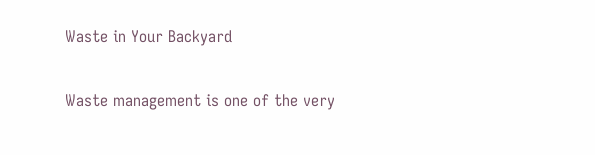Waste in Your Backyard

Waste management is one of the very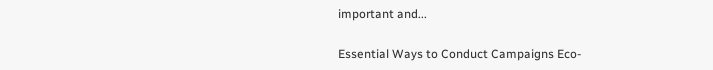important and...

Essential Ways to Conduct Campaigns Eco-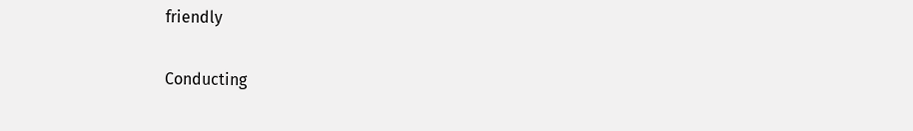friendly

Conducting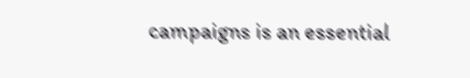campaigns is an essential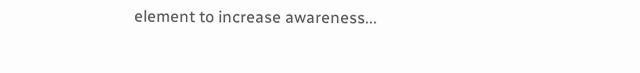element to increase awareness...